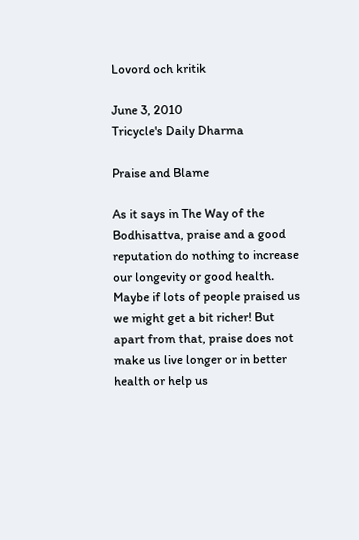Lovord och kritik

June 3, 2010
Tricycle's Daily Dharma

Praise and Blame

As it says in The Way of the Bodhisattva, praise and a good reputation do nothing to increase our longevity or good health. Maybe if lots of people praised us we might get a bit richer! But apart from that, praise does not make us live longer or in better health or help us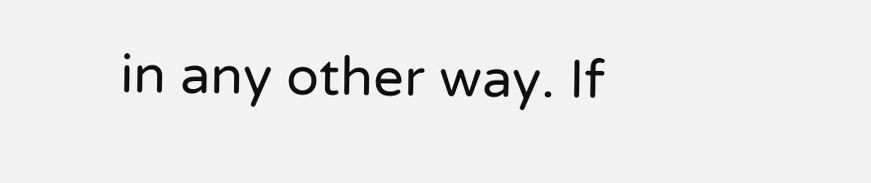in any other way. If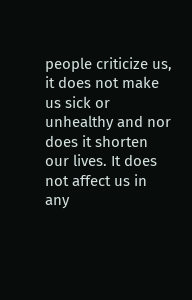people criticize us, it does not make us sick or unhealthy and nor does it shorten our lives. It does not affect us in any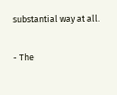substantial way at all.

- The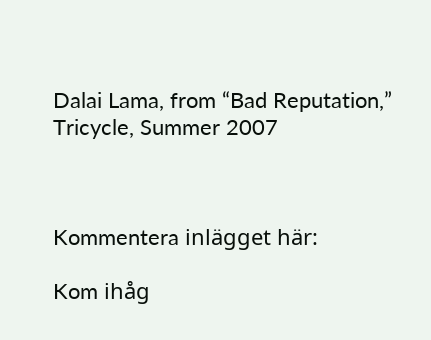Dalai Lama, from “Bad Reputation,” Tricycle, Summer 2007



Kommentera inlägget här:

Kom ihåg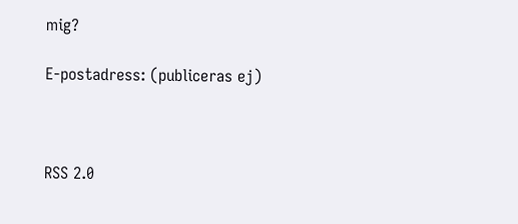mig?

E-postadress: (publiceras ej)



RSS 2.0